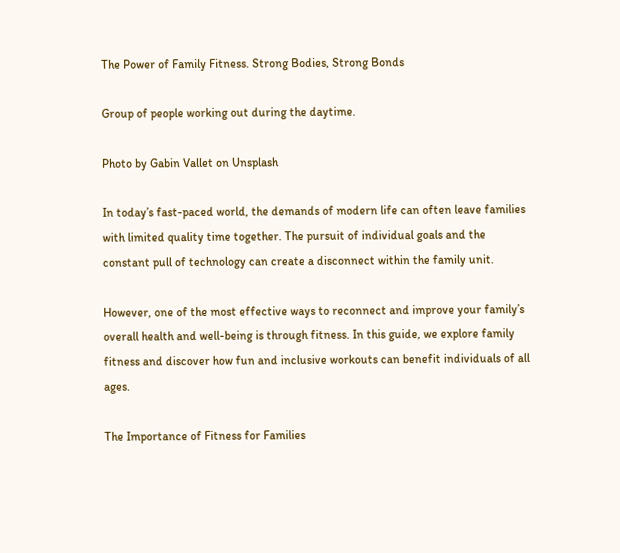The Power of Family Fitness. Strong Bodies, Strong Bonds

Group of people working out during the daytime.

Photo by Gabin Vallet on Unsplash

In today’s fast-paced world, the demands of modern life can often leave families with limited quality time together. The pursuit of individual goals and the constant pull of technology can create a disconnect within the family unit.

However, one of the most effective ways to reconnect and improve your family’s overall health and well-being is through fitness. In this guide, we explore family fitness and discover how fun and inclusive workouts can benefit individuals of all ages.

The Importance of Fitness for Families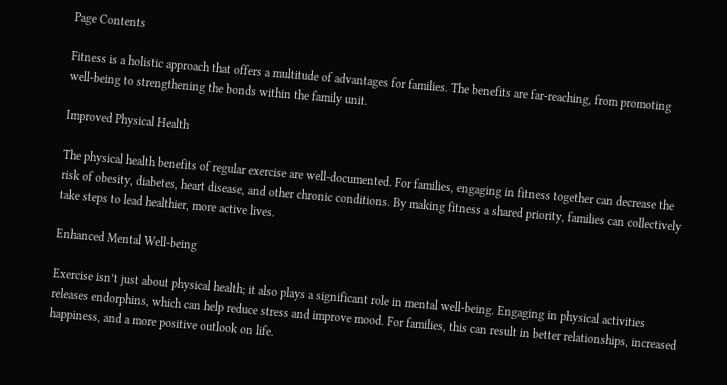Page Contents

Fitness is a holistic approach that offers a multitude of advantages for families. The benefits are far-reaching, from promoting well-being to strengthening the bonds within the family unit.

Improved Physical Health

The physical health benefits of regular exercise are well-documented. For families, engaging in fitness together can decrease the risk of obesity, diabetes, heart disease, and other chronic conditions. By making fitness a shared priority, families can collectively take steps to lead healthier, more active lives.

Enhanced Mental Well-being

Exercise isn’t just about physical health; it also plays a significant role in mental well-being. Engaging in physical activities releases endorphins, which can help reduce stress and improve mood. For families, this can result in better relationships, increased happiness, and a more positive outlook on life.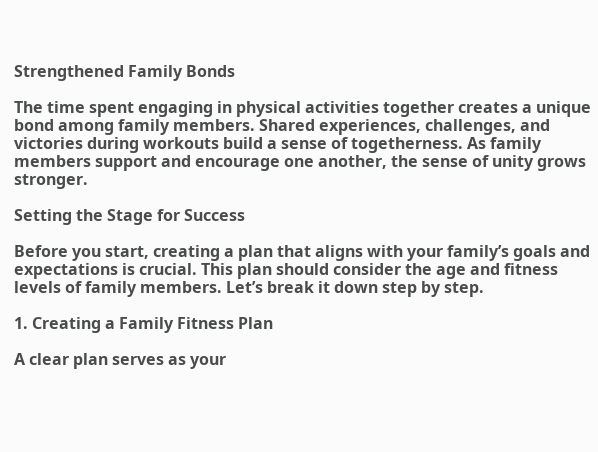Strengthened Family Bonds

The time spent engaging in physical activities together creates a unique bond among family members. Shared experiences, challenges, and victories during workouts build a sense of togetherness. As family members support and encourage one another, the sense of unity grows stronger.

Setting the Stage for Success

Before you start, creating a plan that aligns with your family’s goals and expectations is crucial. This plan should consider the age and fitness levels of family members. Let’s break it down step by step.

1. Creating a Family Fitness Plan

A clear plan serves as your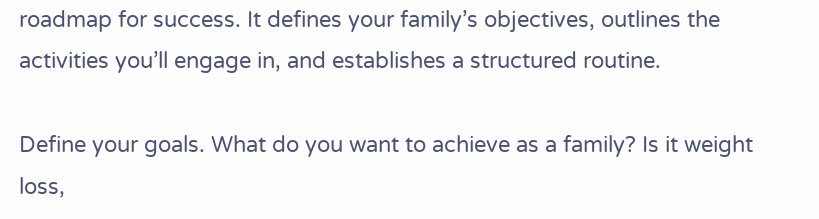roadmap for success. It defines your family’s objectives, outlines the activities you’ll engage in, and establishes a structured routine.

Define your goals. What do you want to achieve as a family? Is it weight loss,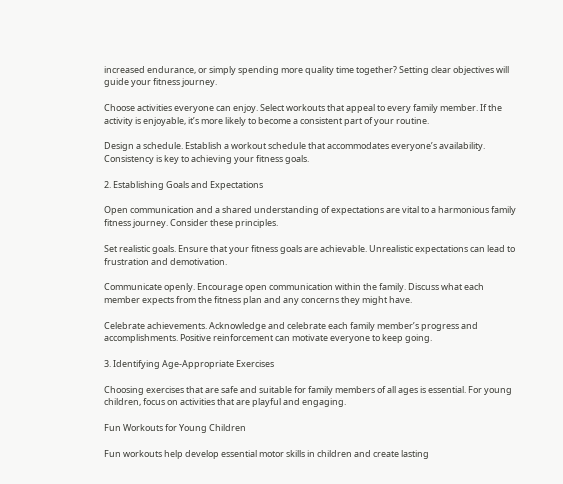increased endurance, or simply spending more quality time together? Setting clear objectives will guide your fitness journey.

Choose activities everyone can enjoy. Select workouts that appeal to every family member. If the activity is enjoyable, it’s more likely to become a consistent part of your routine.

Design a schedule. Establish a workout schedule that accommodates everyone’s availability. Consistency is key to achieving your fitness goals.

2. Establishing Goals and Expectations

Open communication and a shared understanding of expectations are vital to a harmonious family fitness journey. Consider these principles.

Set realistic goals. Ensure that your fitness goals are achievable. Unrealistic expectations can lead to frustration and demotivation.

Communicate openly. Encourage open communication within the family. Discuss what each member expects from the fitness plan and any concerns they might have.

Celebrate achievements. Acknowledge and celebrate each family member’s progress and accomplishments. Positive reinforcement can motivate everyone to keep going.

3. Identifying Age-Appropriate Exercises

Choosing exercises that are safe and suitable for family members of all ages is essential. For young children, focus on activities that are playful and engaging.

Fun Workouts for Young Children

Fun workouts help develop essential motor skills in children and create lasting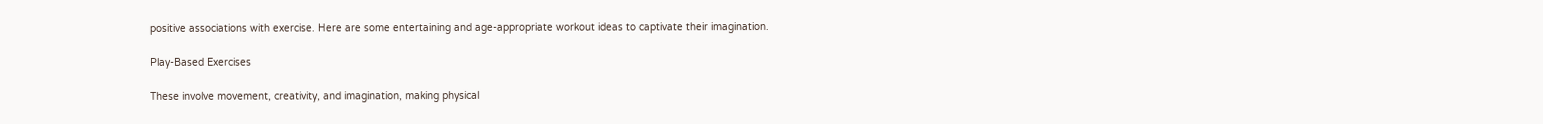positive associations with exercise. Here are some entertaining and age-appropriate workout ideas to captivate their imagination.

Play-Based Exercises

These involve movement, creativity, and imagination, making physical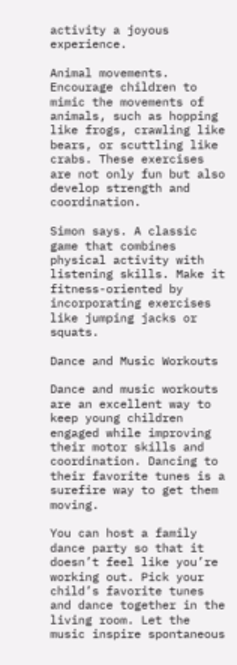activity a joyous experience.

Animal movements. Encourage children to mimic the movements of animals, such as hopping like frogs, crawling like bears, or scuttling like crabs. These exercises are not only fun but also develop strength and coordination.

Simon says. A classic game that combines physical activity with listening skills. Make it fitness-oriented by incorporating exercises like jumping jacks or squats.

Dance and Music Workouts

Dance and music workouts are an excellent way to keep young children engaged while improving their motor skills and coordination. Dancing to their favorite tunes is a surefire way to get them moving.

You can host a family dance party so that it doesn’t feel like you’re working out. Pick your child’s favorite tunes and dance together in the living room. Let the music inspire spontaneous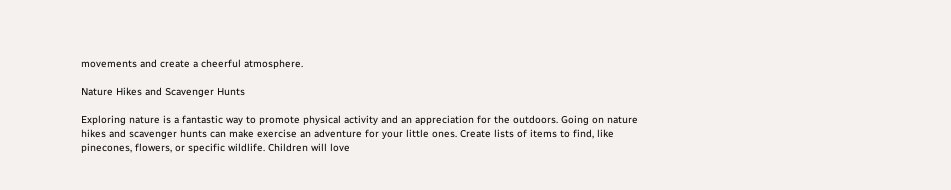movements and create a cheerful atmosphere.

Nature Hikes and Scavenger Hunts

Exploring nature is a fantastic way to promote physical activity and an appreciation for the outdoors. Going on nature hikes and scavenger hunts can make exercise an adventure for your little ones. Create lists of items to find, like pinecones, flowers, or specific wildlife. Children will love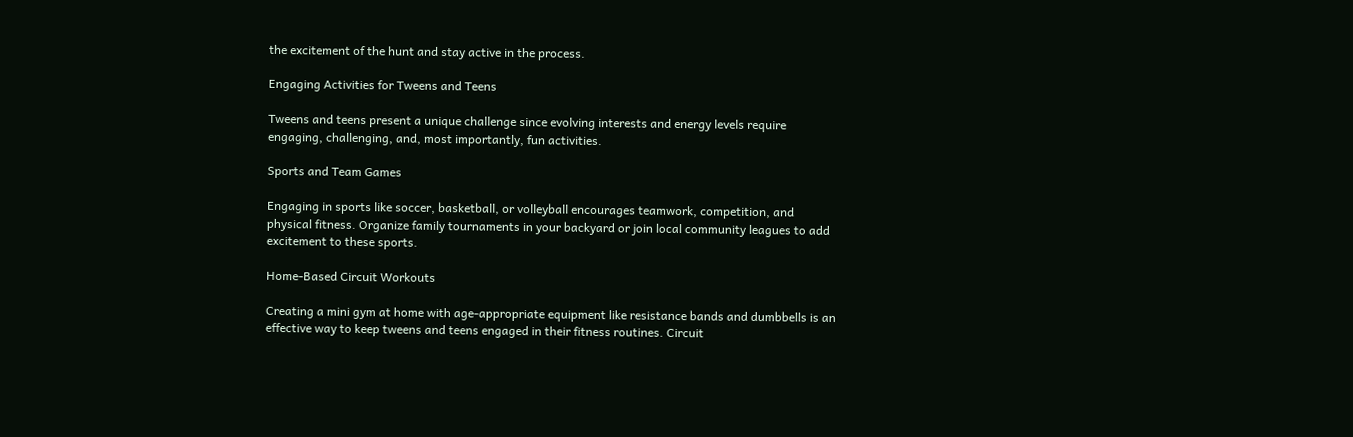the excitement of the hunt and stay active in the process.

Engaging Activities for Tweens and Teens

Tweens and teens present a unique challenge since evolving interests and energy levels require engaging, challenging, and, most importantly, fun activities.

Sports and Team Games

Engaging in sports like soccer, basketball, or volleyball encourages teamwork, competition, and physical fitness. Organize family tournaments in your backyard or join local community leagues to add excitement to these sports.

Home-Based Circuit Workouts

Creating a mini gym at home with age-appropriate equipment like resistance bands and dumbbells is an effective way to keep tweens and teens engaged in their fitness routines. Circuit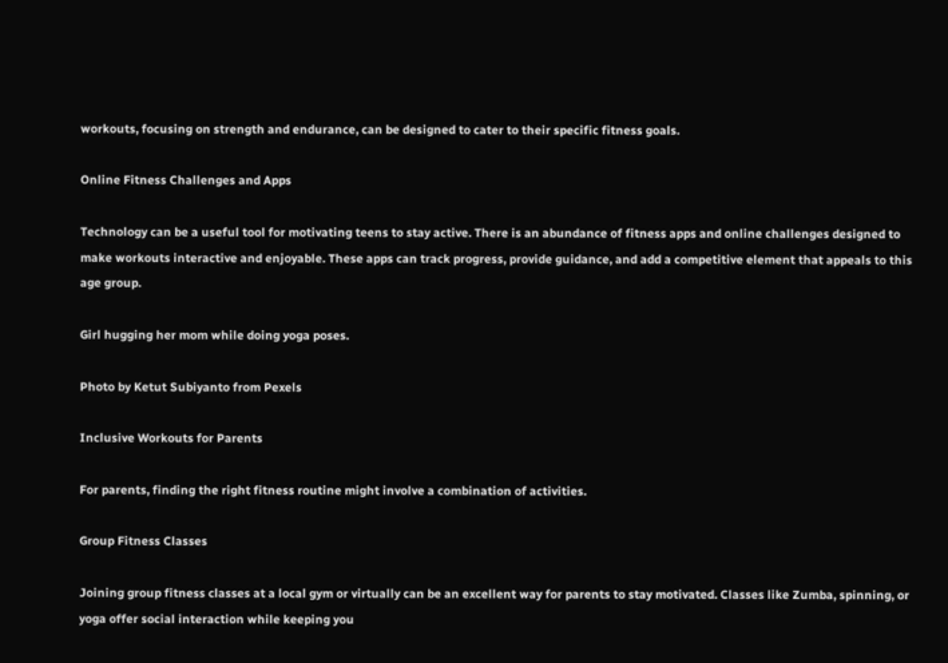workouts, focusing on strength and endurance, can be designed to cater to their specific fitness goals.

Online Fitness Challenges and Apps

Technology can be a useful tool for motivating teens to stay active. There is an abundance of fitness apps and online challenges designed to make workouts interactive and enjoyable. These apps can track progress, provide guidance, and add a competitive element that appeals to this age group.

Girl hugging her mom while doing yoga poses.

Photo by Ketut Subiyanto from Pexels

Inclusive Workouts for Parents

For parents, finding the right fitness routine might involve a combination of activities.

Group Fitness Classes

Joining group fitness classes at a local gym or virtually can be an excellent way for parents to stay motivated. Classes like Zumba, spinning, or yoga offer social interaction while keeping you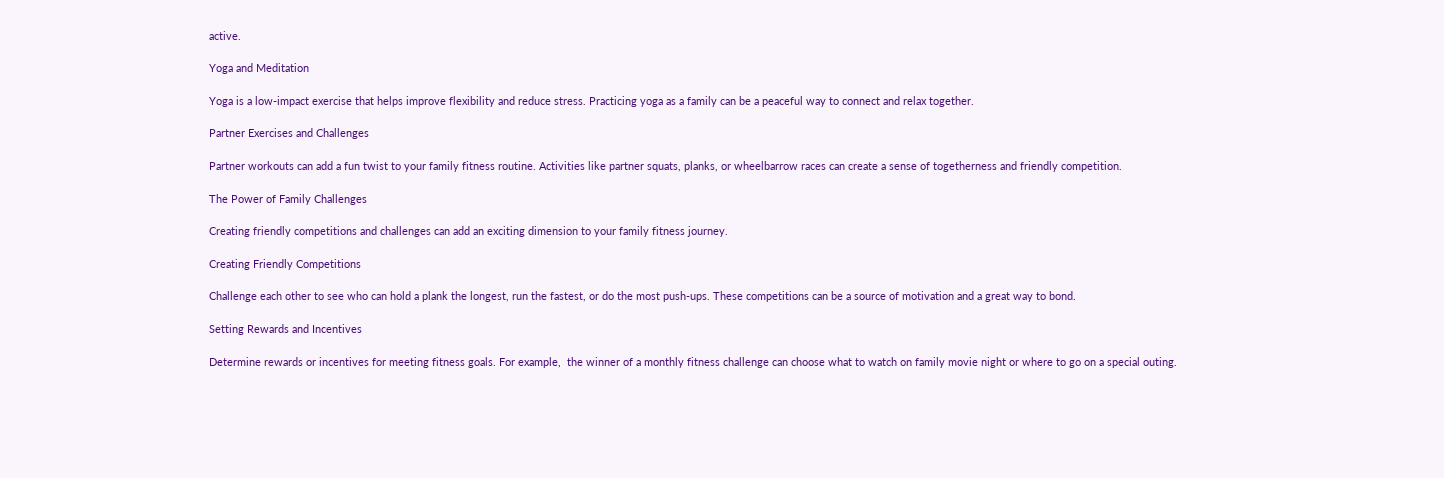active.

Yoga and Meditation

Yoga is a low-impact exercise that helps improve flexibility and reduce stress. Practicing yoga as a family can be a peaceful way to connect and relax together.

Partner Exercises and Challenges

Partner workouts can add a fun twist to your family fitness routine. Activities like partner squats, planks, or wheelbarrow races can create a sense of togetherness and friendly competition.

The Power of Family Challenges

Creating friendly competitions and challenges can add an exciting dimension to your family fitness journey.

Creating Friendly Competitions

Challenge each other to see who can hold a plank the longest, run the fastest, or do the most push-ups. These competitions can be a source of motivation and a great way to bond.

Setting Rewards and Incentives

Determine rewards or incentives for meeting fitness goals. For example,  the winner of a monthly fitness challenge can choose what to watch on family movie night or where to go on a special outing.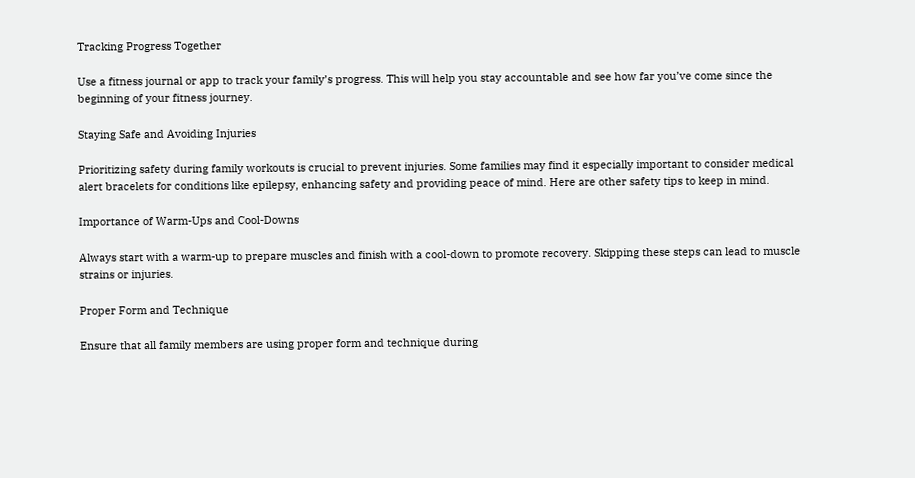Tracking Progress Together

Use a fitness journal or app to track your family’s progress. This will help you stay accountable and see how far you’ve come since the beginning of your fitness journey.

Staying Safe and Avoiding Injuries

Prioritizing safety during family workouts is crucial to prevent injuries. Some families may find it especially important to consider medical alert bracelets for conditions like epilepsy, enhancing safety and providing peace of mind. Here are other safety tips to keep in mind.

Importance of Warm-Ups and Cool-Downs

Always start with a warm-up to prepare muscles and finish with a cool-down to promote recovery. Skipping these steps can lead to muscle strains or injuries.

Proper Form and Technique

Ensure that all family members are using proper form and technique during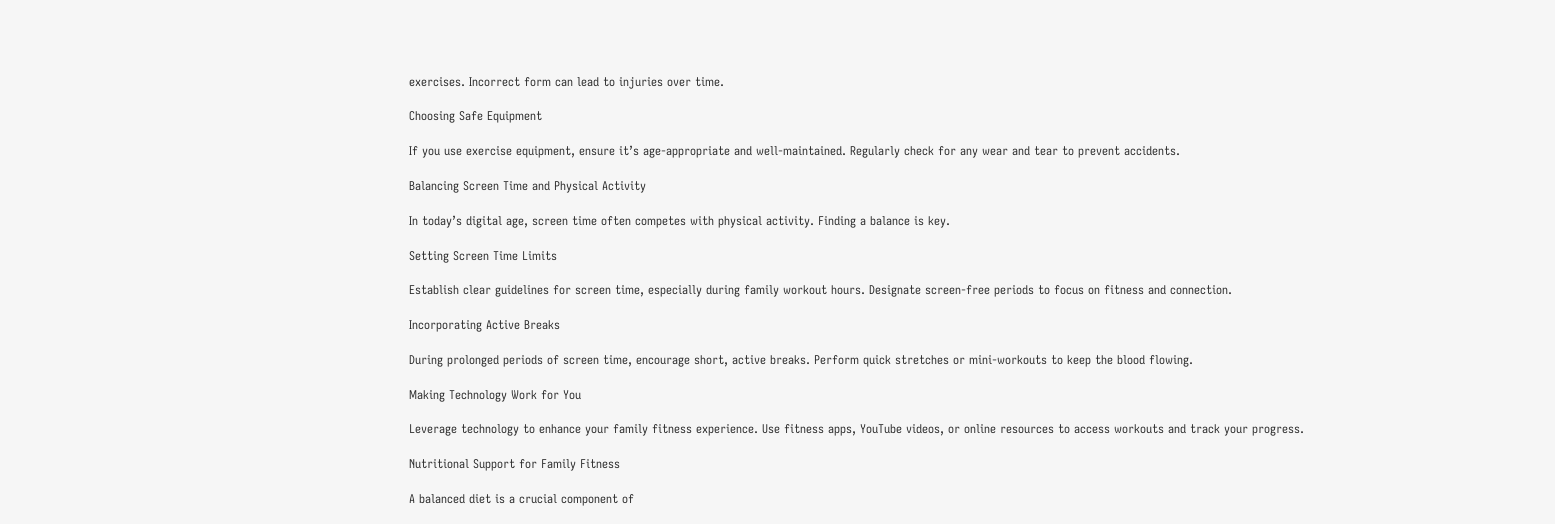exercises. Incorrect form can lead to injuries over time.

Choosing Safe Equipment

If you use exercise equipment, ensure it’s age-appropriate and well-maintained. Regularly check for any wear and tear to prevent accidents.

Balancing Screen Time and Physical Activity

In today’s digital age, screen time often competes with physical activity. Finding a balance is key.

Setting Screen Time Limits

Establish clear guidelines for screen time, especially during family workout hours. Designate screen-free periods to focus on fitness and connection.

Incorporating Active Breaks

During prolonged periods of screen time, encourage short, active breaks. Perform quick stretches or mini-workouts to keep the blood flowing.

Making Technology Work for You

Leverage technology to enhance your family fitness experience. Use fitness apps, YouTube videos, or online resources to access workouts and track your progress.

Nutritional Support for Family Fitness

A balanced diet is a crucial component of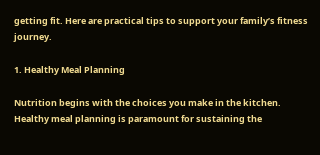getting fit. Here are practical tips to support your family’s fitness journey.

1. Healthy Meal Planning

Nutrition begins with the choices you make in the kitchen. Healthy meal planning is paramount for sustaining the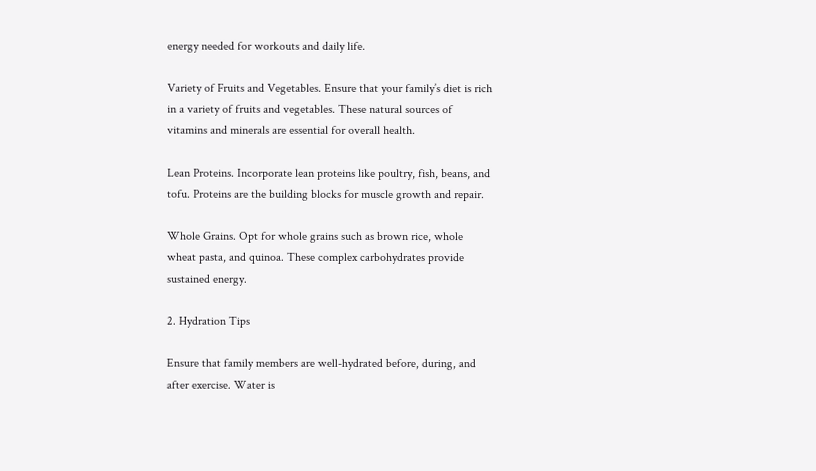energy needed for workouts and daily life.

Variety of Fruits and Vegetables. Ensure that your family’s diet is rich in a variety of fruits and vegetables. These natural sources of vitamins and minerals are essential for overall health.

Lean Proteins. Incorporate lean proteins like poultry, fish, beans, and tofu. Proteins are the building blocks for muscle growth and repair.

Whole Grains. Opt for whole grains such as brown rice, whole wheat pasta, and quinoa. These complex carbohydrates provide sustained energy.

2. Hydration Tips

Ensure that family members are well-hydrated before, during, and after exercise. Water is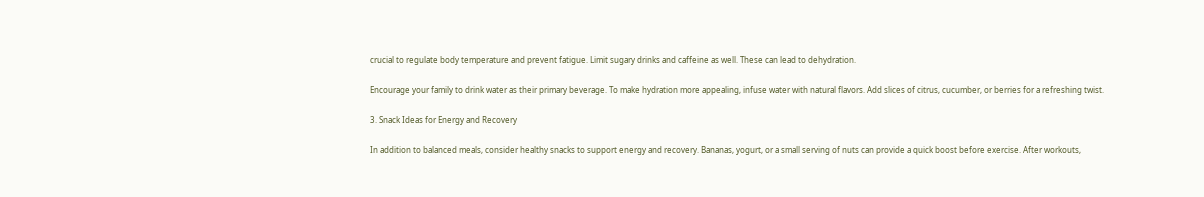crucial to regulate body temperature and prevent fatigue. Limit sugary drinks and caffeine as well. These can lead to dehydration.

Encourage your family to drink water as their primary beverage. To make hydration more appealing, infuse water with natural flavors. Add slices of citrus, cucumber, or berries for a refreshing twist.

3. Snack Ideas for Energy and Recovery

In addition to balanced meals, consider healthy snacks to support energy and recovery. Bananas, yogurt, or a small serving of nuts can provide a quick boost before exercise. After workouts,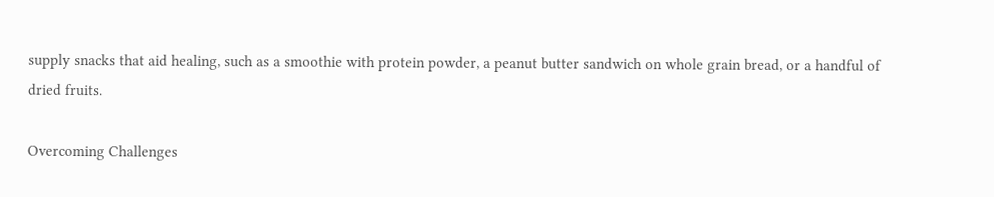supply snacks that aid healing, such as a smoothie with protein powder, a peanut butter sandwich on whole grain bread, or a handful of dried fruits.

Overcoming Challenges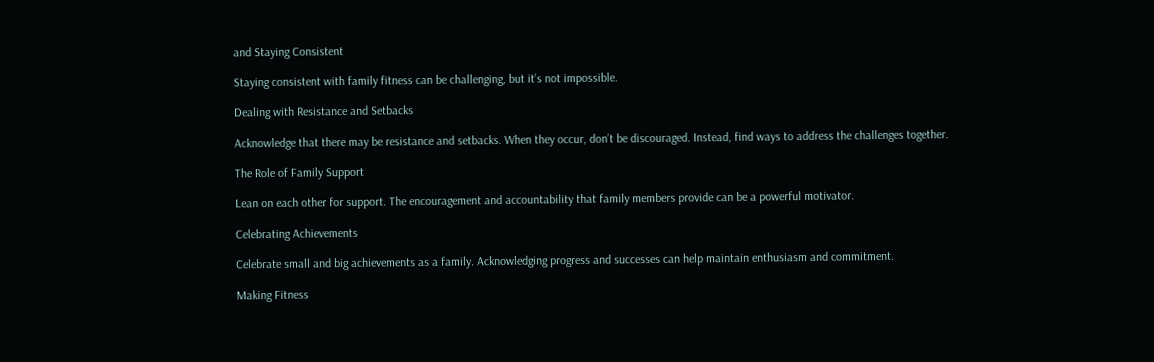and Staying Consistent

Staying consistent with family fitness can be challenging, but it’s not impossible.

Dealing with Resistance and Setbacks

Acknowledge that there may be resistance and setbacks. When they occur, don’t be discouraged. Instead, find ways to address the challenges together.

The Role of Family Support

Lean on each other for support. The encouragement and accountability that family members provide can be a powerful motivator.

Celebrating Achievements

Celebrate small and big achievements as a family. Acknowledging progress and successes can help maintain enthusiasm and commitment.

Making Fitness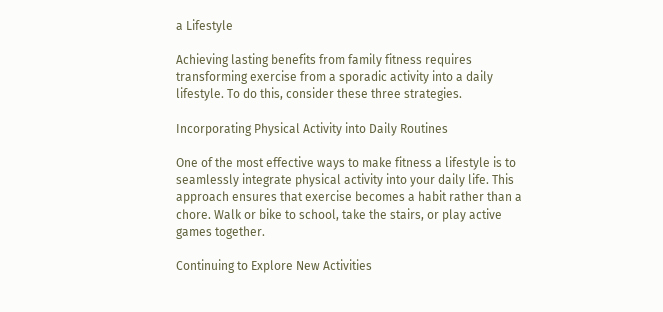a Lifestyle

Achieving lasting benefits from family fitness requires transforming exercise from a sporadic activity into a daily lifestyle. To do this, consider these three strategies.

Incorporating Physical Activity into Daily Routines

One of the most effective ways to make fitness a lifestyle is to seamlessly integrate physical activity into your daily life. This approach ensures that exercise becomes a habit rather than a chore. Walk or bike to school, take the stairs, or play active games together.

Continuing to Explore New Activities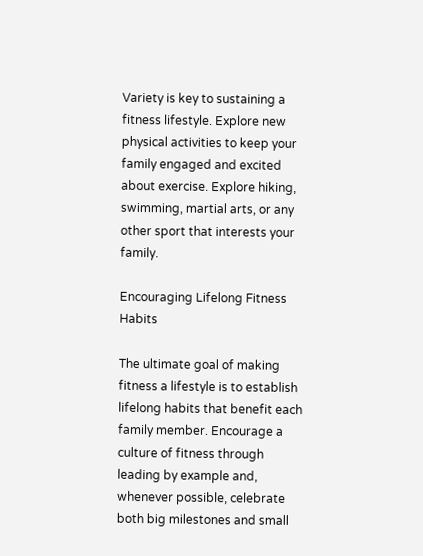Variety is key to sustaining a fitness lifestyle. Explore new physical activities to keep your family engaged and excited about exercise. Explore hiking, swimming, martial arts, or any other sport that interests your family.

Encouraging Lifelong Fitness Habits

The ultimate goal of making fitness a lifestyle is to establish lifelong habits that benefit each family member. Encourage a culture of fitness through leading by example and, whenever possible, celebrate both big milestones and small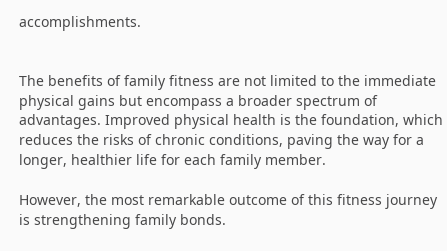accomplishments.


The benefits of family fitness are not limited to the immediate physical gains but encompass a broader spectrum of advantages. Improved physical health is the foundation, which reduces the risks of chronic conditions, paving the way for a longer, healthier life for each family member.

However, the most remarkable outcome of this fitness journey is strengthening family bonds.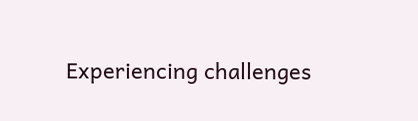Experiencing challenges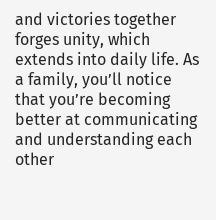and victories together forges unity, which extends into daily life. As a family, you’ll notice that you’re becoming better at communicating and understanding each other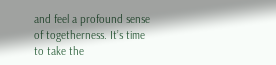and feel a profound sense of togetherness. It’s time to take the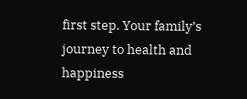first step. Your family’s journey to health and happiness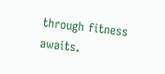through fitness awaits.